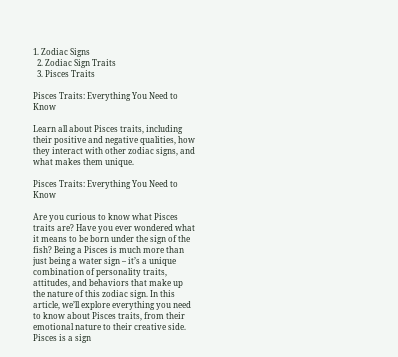1. Zodiac Signs
  2. Zodiac Sign Traits
  3. Pisces Traits

Pisces Traits: Everything You Need to Know

Learn all about Pisces traits, including their positive and negative qualities, how they interact with other zodiac signs, and what makes them unique.

Pisces Traits: Everything You Need to Know

Are you curious to know what Pisces traits are? Have you ever wondered what it means to be born under the sign of the fish? Being a Pisces is much more than just being a water sign – it’s a unique combination of personality traits, attitudes, and behaviors that make up the nature of this zodiac sign. In this article, we’ll explore everything you need to know about Pisces traits, from their emotional nature to their creative side. Pisces is a sign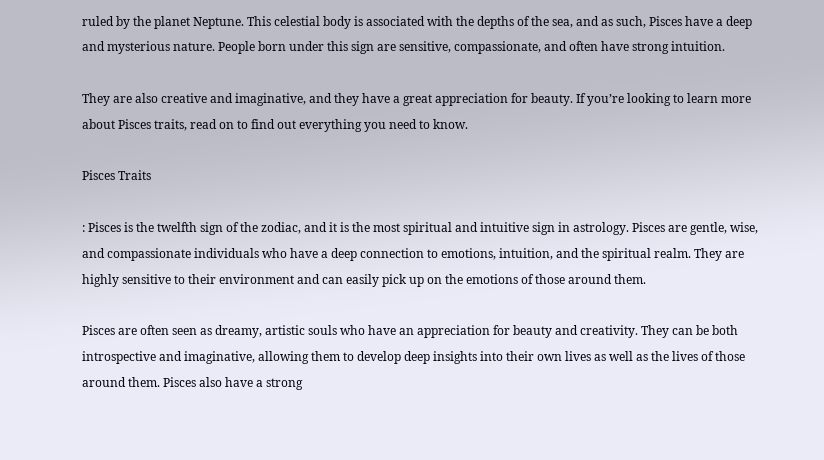ruled by the planet Neptune. This celestial body is associated with the depths of the sea, and as such, Pisces have a deep and mysterious nature. People born under this sign are sensitive, compassionate, and often have strong intuition.

They are also creative and imaginative, and they have a great appreciation for beauty. If you’re looking to learn more about Pisces traits, read on to find out everything you need to know.

Pisces Traits

: Pisces is the twelfth sign of the zodiac, and it is the most spiritual and intuitive sign in astrology. Pisces are gentle, wise, and compassionate individuals who have a deep connection to emotions, intuition, and the spiritual realm. They are highly sensitive to their environment and can easily pick up on the emotions of those around them.

Pisces are often seen as dreamy, artistic souls who have an appreciation for beauty and creativity. They can be both introspective and imaginative, allowing them to develop deep insights into their own lives as well as the lives of those around them. Pisces also have a strong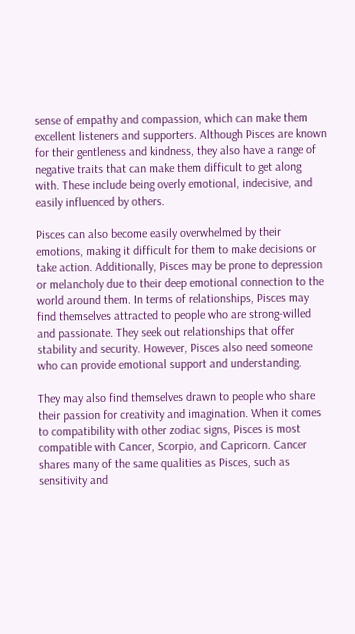sense of empathy and compassion, which can make them excellent listeners and supporters. Although Pisces are known for their gentleness and kindness, they also have a range of negative traits that can make them difficult to get along with. These include being overly emotional, indecisive, and easily influenced by others.

Pisces can also become easily overwhelmed by their emotions, making it difficult for them to make decisions or take action. Additionally, Pisces may be prone to depression or melancholy due to their deep emotional connection to the world around them. In terms of relationships, Pisces may find themselves attracted to people who are strong-willed and passionate. They seek out relationships that offer stability and security. However, Pisces also need someone who can provide emotional support and understanding.

They may also find themselves drawn to people who share their passion for creativity and imagination. When it comes to compatibility with other zodiac signs, Pisces is most compatible with Cancer, Scorpio, and Capricorn. Cancer shares many of the same qualities as Pisces, such as sensitivity and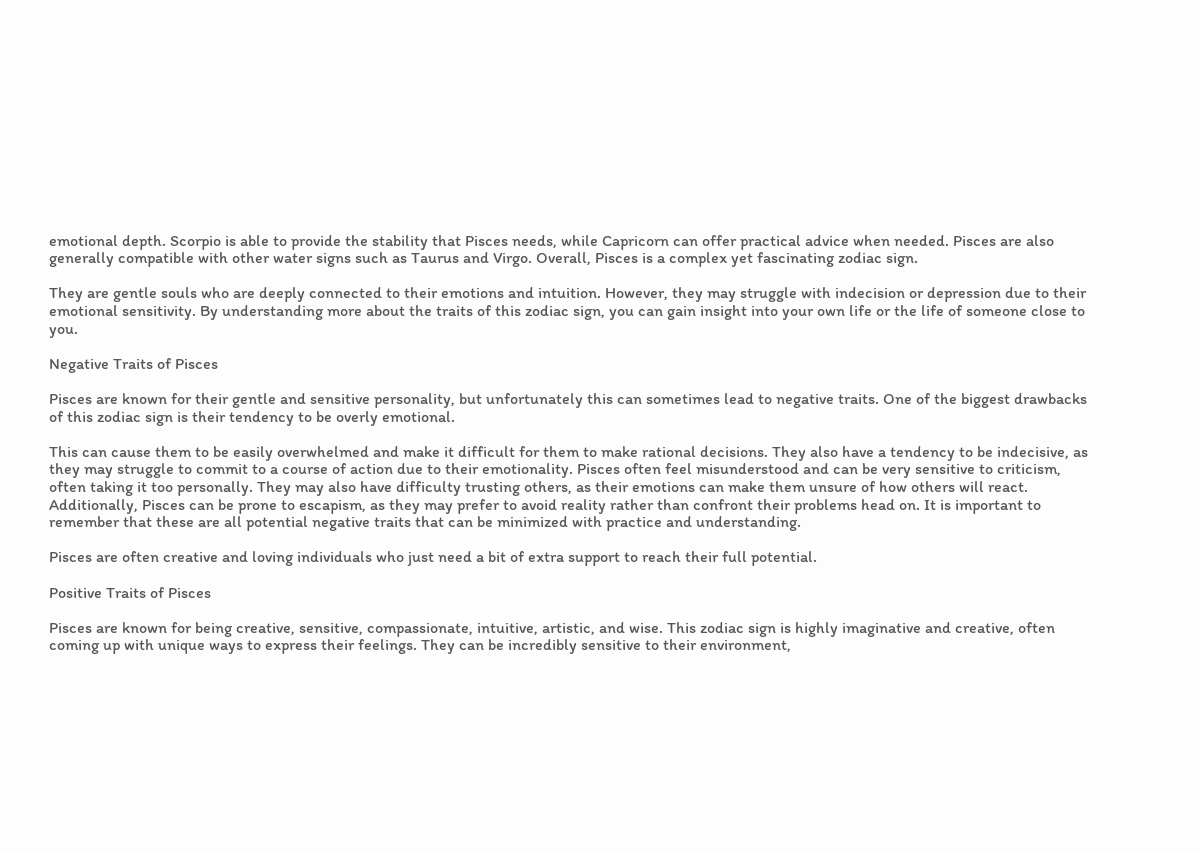emotional depth. Scorpio is able to provide the stability that Pisces needs, while Capricorn can offer practical advice when needed. Pisces are also generally compatible with other water signs such as Taurus and Virgo. Overall, Pisces is a complex yet fascinating zodiac sign.

They are gentle souls who are deeply connected to their emotions and intuition. However, they may struggle with indecision or depression due to their emotional sensitivity. By understanding more about the traits of this zodiac sign, you can gain insight into your own life or the life of someone close to you.

Negative Traits of Pisces

Pisces are known for their gentle and sensitive personality, but unfortunately this can sometimes lead to negative traits. One of the biggest drawbacks of this zodiac sign is their tendency to be overly emotional.

This can cause them to be easily overwhelmed and make it difficult for them to make rational decisions. They also have a tendency to be indecisive, as they may struggle to commit to a course of action due to their emotionality. Pisces often feel misunderstood and can be very sensitive to criticism, often taking it too personally. They may also have difficulty trusting others, as their emotions can make them unsure of how others will react. Additionally, Pisces can be prone to escapism, as they may prefer to avoid reality rather than confront their problems head on. It is important to remember that these are all potential negative traits that can be minimized with practice and understanding.

Pisces are often creative and loving individuals who just need a bit of extra support to reach their full potential.

Positive Traits of Pisces

Pisces are known for being creative, sensitive, compassionate, intuitive, artistic, and wise. This zodiac sign is highly imaginative and creative, often coming up with unique ways to express their feelings. They can be incredibly sensitive to their environment,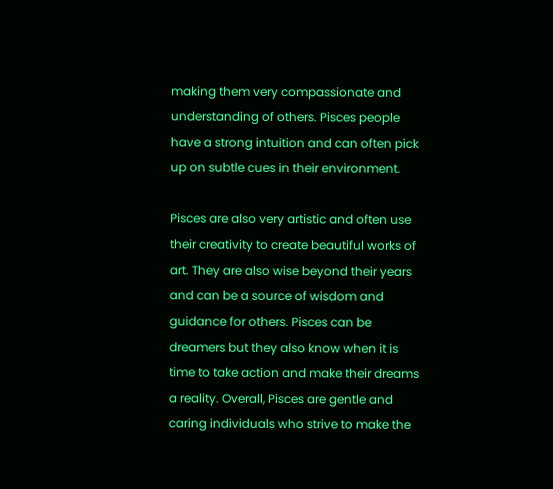making them very compassionate and understanding of others. Pisces people have a strong intuition and can often pick up on subtle cues in their environment.

Pisces are also very artistic and often use their creativity to create beautiful works of art. They are also wise beyond their years and can be a source of wisdom and guidance for others. Pisces can be dreamers but they also know when it is time to take action and make their dreams a reality. Overall, Pisces are gentle and caring individuals who strive to make the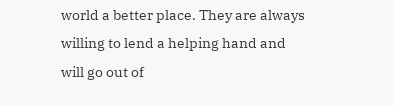world a better place. They are always willing to lend a helping hand and will go out of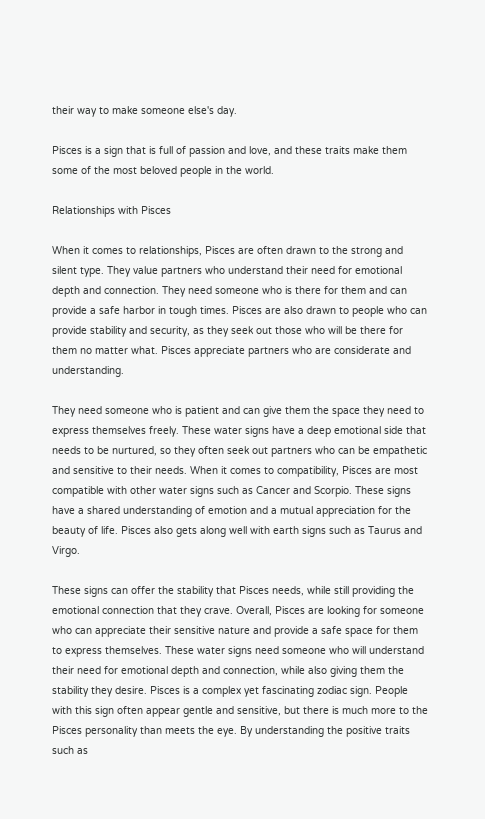their way to make someone else's day.

Pisces is a sign that is full of passion and love, and these traits make them some of the most beloved people in the world.

Relationships with Pisces

When it comes to relationships, Pisces are often drawn to the strong and silent type. They value partners who understand their need for emotional depth and connection. They need someone who is there for them and can provide a safe harbor in tough times. Pisces are also drawn to people who can provide stability and security, as they seek out those who will be there for them no matter what. Pisces appreciate partners who are considerate and understanding.

They need someone who is patient and can give them the space they need to express themselves freely. These water signs have a deep emotional side that needs to be nurtured, so they often seek out partners who can be empathetic and sensitive to their needs. When it comes to compatibility, Pisces are most compatible with other water signs such as Cancer and Scorpio. These signs have a shared understanding of emotion and a mutual appreciation for the beauty of life. Pisces also gets along well with earth signs such as Taurus and Virgo.

These signs can offer the stability that Pisces needs, while still providing the emotional connection that they crave. Overall, Pisces are looking for someone who can appreciate their sensitive nature and provide a safe space for them to express themselves. These water signs need someone who will understand their need for emotional depth and connection, while also giving them the stability they desire. Pisces is a complex yet fascinating zodiac sign. People with this sign often appear gentle and sensitive, but there is much more to the Pisces personality than meets the eye. By understanding the positive traits such as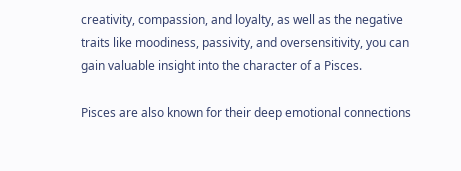creativity, compassion, and loyalty, as well as the negative traits like moodiness, passivity, and oversensitivity, you can gain valuable insight into the character of a Pisces.

Pisces are also known for their deep emotional connections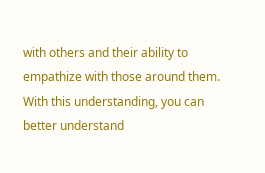with others and their ability to empathize with those around them. With this understanding, you can better understand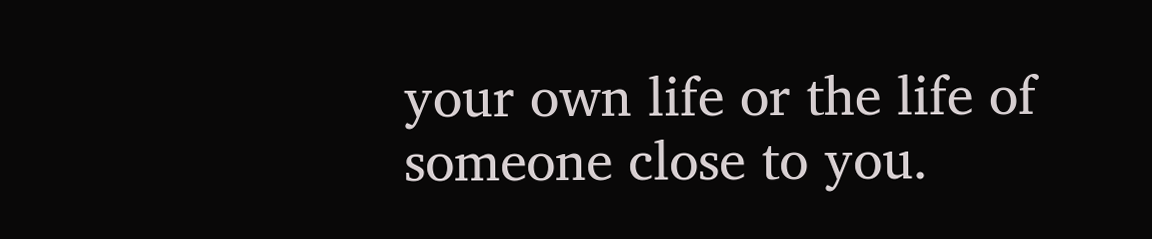your own life or the life of someone close to you.